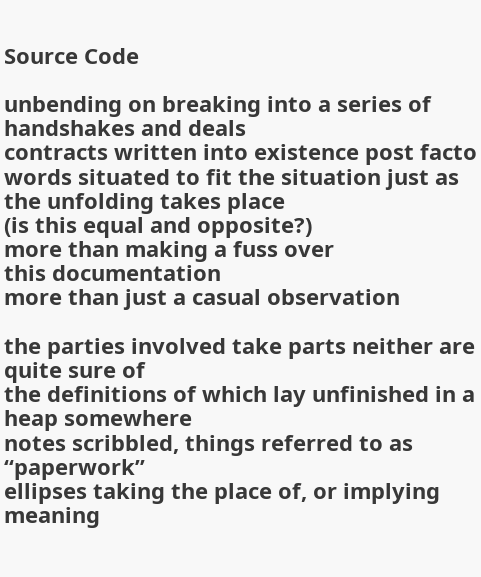Source Code

unbending on breaking into a series of handshakes and deals
contracts written into existence post facto
words situated to fit the situation just as the unfolding takes place
(is this equal and opposite?)
more than making a fuss over
this documentation
more than just a casual observation

the parties involved take parts neither are quite sure of
the definitions of which lay unfinished in a heap somewhere
notes scribbled, things referred to as “paperwork”
ellipses taking the place of, or implying meaning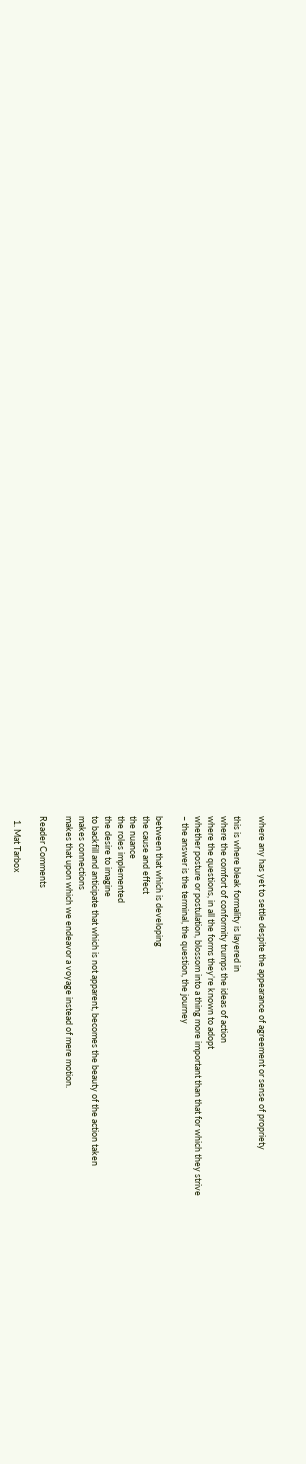where any has yet to settle despite the appearance of agreement or sense of propriety

this is where bleak formality is layered in
where the comfort of conformity trumps the ideas of action
where the questions, in all the forms they’re known to adopt
whether posture or postulation, blossom into a thing more important than that for which they strive
– the answer is the terminal, the question, the journey

between that which is developing
the cause and effect
the nuance
the roles implemented
the desire to imagine
to backfill and anticipate that which is not apparent, becomes the beauty of the action taken
makes connections
makes that upon which we endeavor a voyage instead of mere motion.

Reader Comments

  1. Mat Tarbox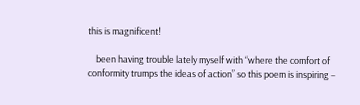this is magnificent!

    been having trouble lately myself with “where the comfort of conformity trumps the ideas of action” so this poem is inspiring –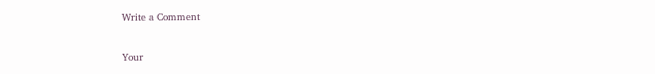Write a Comment

Your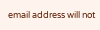email address will not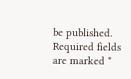be published. Required fields are marked *